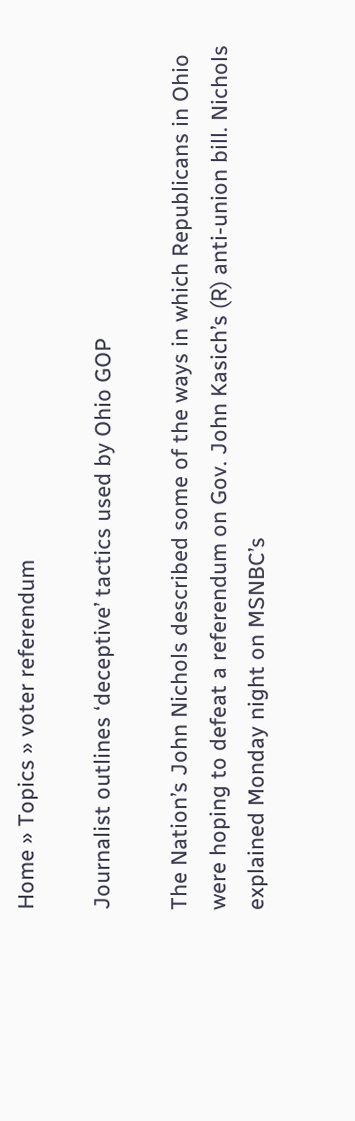Home » Topics » voter referendum

Journalist outlines ‘deceptive’ tactics used by Ohio GOP

The Nation’s John Nichols described some of the ways in which Republicans in Ohio were hoping to defeat a referendum on Gov. John Kasich’s (R) anti-union bill. Nichols explained Monday night on MSNBC’s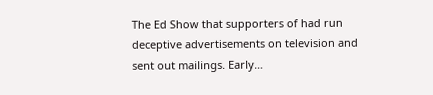The Ed Show that supporters of had run deceptive advertisements on television and sent out mailings. Early…